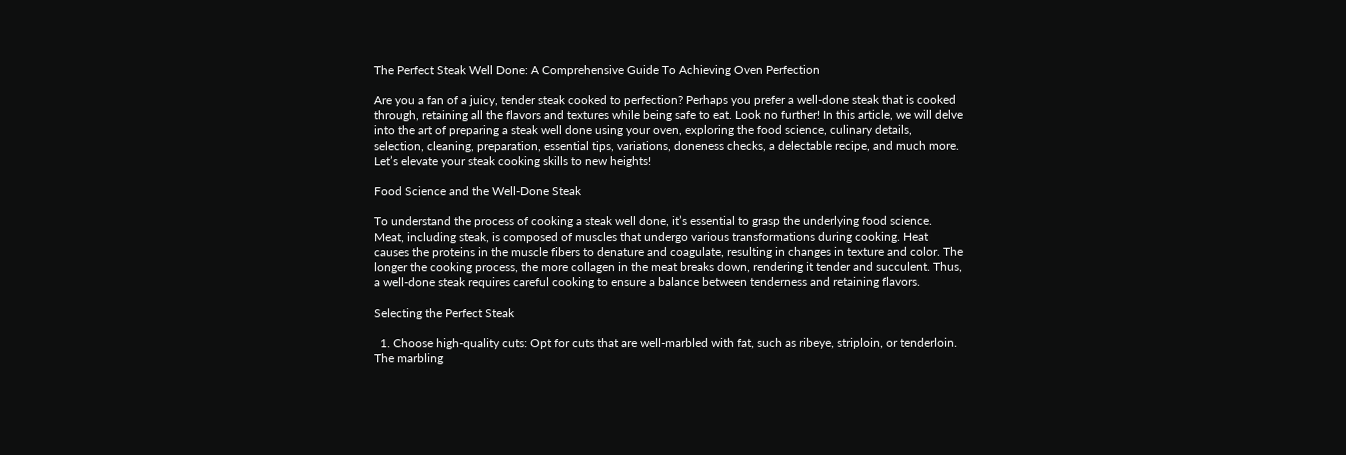The Perfect Steak Well Done: A Comprehensive Guide To Achieving Oven Perfection

Are you a fan of a juicy, tender steak cooked to perfection? Perhaps you prefer a well-done steak that is cooked through, retaining all the flavors and textures while being safe to eat. Look no further! In this article, we will delve into the art of preparing a steak well done using your oven, exploring the food science, culinary details, selection, cleaning, preparation, essential tips, variations, doneness checks, a delectable recipe, and much more. Let’s elevate your steak cooking skills to new heights!

Food Science and the Well-Done Steak

To understand the process of cooking a steak well done, it’s essential to grasp the underlying food science. Meat, including steak, is composed of muscles that undergo various transformations during cooking. Heat causes the proteins in the muscle fibers to denature and coagulate, resulting in changes in texture and color. The longer the cooking process, the more collagen in the meat breaks down, rendering it tender and succulent. Thus, a well-done steak requires careful cooking to ensure a balance between tenderness and retaining flavors.

Selecting the Perfect Steak

  1. Choose high-quality cuts: Opt for cuts that are well-marbled with fat, such as ribeye, striploin, or tenderloin. The marbling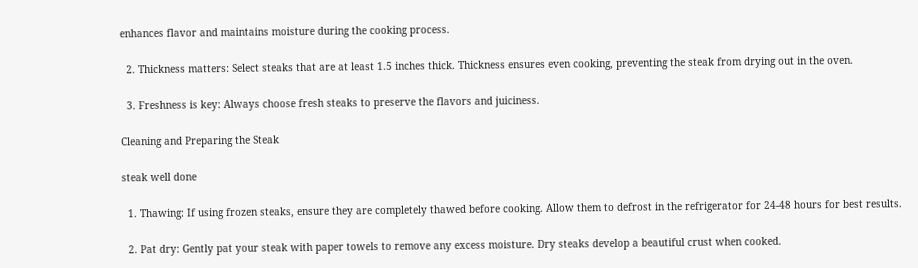enhances flavor and maintains moisture during the cooking process.

  2. Thickness matters: Select steaks that are at least 1.5 inches thick. Thickness ensures even cooking, preventing the steak from drying out in the oven.

  3. Freshness is key: Always choose fresh steaks to preserve the flavors and juiciness.

Cleaning and Preparing the Steak

steak well done

  1. Thawing: If using frozen steaks, ensure they are completely thawed before cooking. Allow them to defrost in the refrigerator for 24-48 hours for best results.

  2. Pat dry: Gently pat your steak with paper towels to remove any excess moisture. Dry steaks develop a beautiful crust when cooked.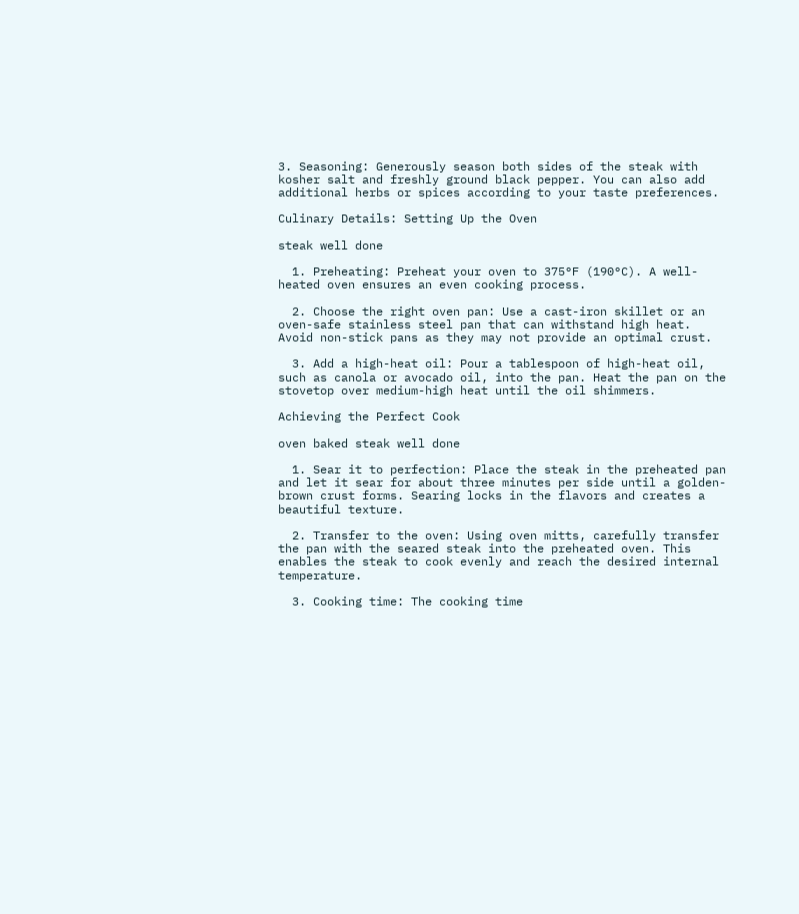3. Seasoning: Generously season both sides of the steak with kosher salt and freshly ground black pepper. You can also add additional herbs or spices according to your taste preferences.

Culinary Details: Setting Up the Oven

steak well done

  1. Preheating: Preheat your oven to 375°F (190°C). A well-heated oven ensures an even cooking process.

  2. Choose the right oven pan: Use a cast-iron skillet or an oven-safe stainless steel pan that can withstand high heat. Avoid non-stick pans as they may not provide an optimal crust.

  3. Add a high-heat oil: Pour a tablespoon of high-heat oil, such as canola or avocado oil, into the pan. Heat the pan on the stovetop over medium-high heat until the oil shimmers.

Achieving the Perfect Cook

oven baked steak well done

  1. Sear it to perfection: Place the steak in the preheated pan and let it sear for about three minutes per side until a golden-brown crust forms. Searing locks in the flavors and creates a beautiful texture.

  2. Transfer to the oven: Using oven mitts, carefully transfer the pan with the seared steak into the preheated oven. This enables the steak to cook evenly and reach the desired internal temperature.

  3. Cooking time: The cooking time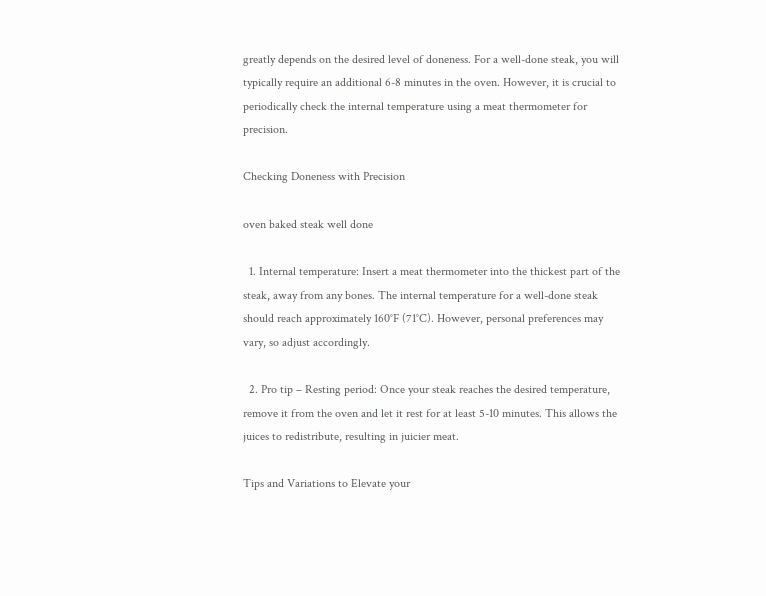greatly depends on the desired level of doneness. For a well-done steak, you will typically require an additional 6-8 minutes in the oven. However, it is crucial to periodically check the internal temperature using a meat thermometer for precision.

Checking Doneness with Precision

oven baked steak well done

  1. Internal temperature: Insert a meat thermometer into the thickest part of the steak, away from any bones. The internal temperature for a well-done steak should reach approximately 160°F (71°C). However, personal preferences may vary, so adjust accordingly.

  2. Pro tip – Resting period: Once your steak reaches the desired temperature, remove it from the oven and let it rest for at least 5-10 minutes. This allows the juices to redistribute, resulting in juicier meat.

Tips and Variations to Elevate your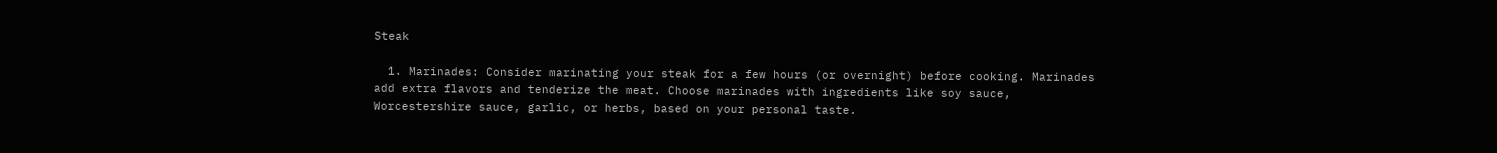Steak

  1. Marinades: Consider marinating your steak for a few hours (or overnight) before cooking. Marinades add extra flavors and tenderize the meat. Choose marinades with ingredients like soy sauce, Worcestershire sauce, garlic, or herbs, based on your personal taste.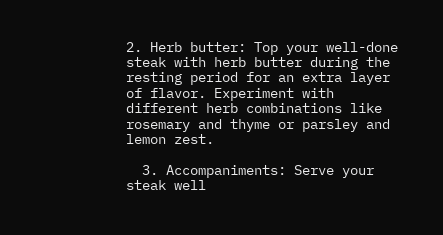2. Herb butter: Top your well-done steak with herb butter during the resting period for an extra layer of flavor. Experiment with different herb combinations like rosemary and thyme or parsley and lemon zest.

  3. Accompaniments: Serve your steak well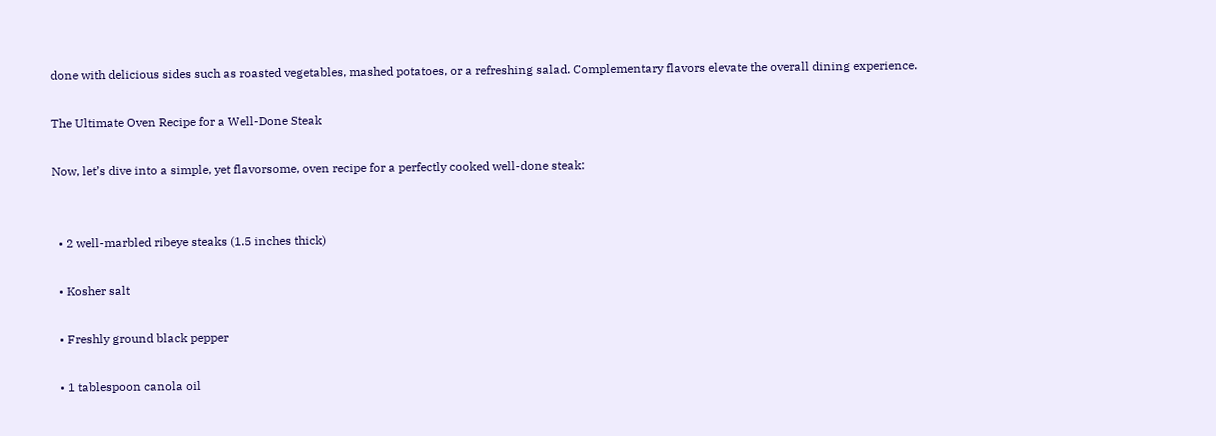done with delicious sides such as roasted vegetables, mashed potatoes, or a refreshing salad. Complementary flavors elevate the overall dining experience.

The Ultimate Oven Recipe for a Well-Done Steak

Now, let’s dive into a simple, yet flavorsome, oven recipe for a perfectly cooked well-done steak:


  • 2 well-marbled ribeye steaks (1.5 inches thick)

  • Kosher salt

  • Freshly ground black pepper

  • 1 tablespoon canola oil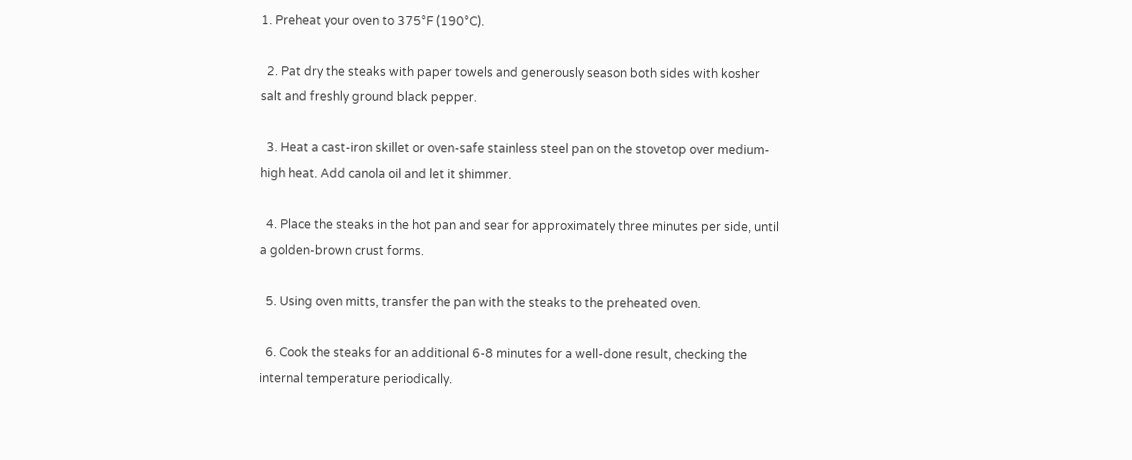1. Preheat your oven to 375°F (190°C).

  2. Pat dry the steaks with paper towels and generously season both sides with kosher salt and freshly ground black pepper.

  3. Heat a cast-iron skillet or oven-safe stainless steel pan on the stovetop over medium-high heat. Add canola oil and let it shimmer.

  4. Place the steaks in the hot pan and sear for approximately three minutes per side, until a golden-brown crust forms.

  5. Using oven mitts, transfer the pan with the steaks to the preheated oven.

  6. Cook the steaks for an additional 6-8 minutes for a well-done result, checking the internal temperature periodically.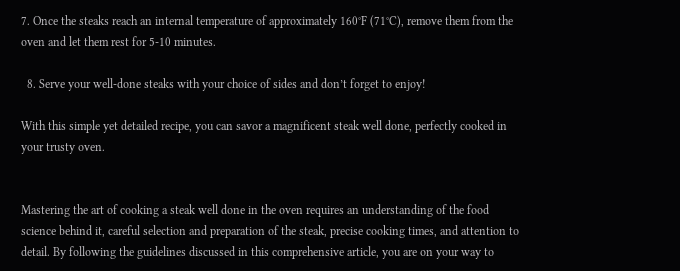7. Once the steaks reach an internal temperature of approximately 160°F (71°C), remove them from the oven and let them rest for 5-10 minutes.

  8. Serve your well-done steaks with your choice of sides and don’t forget to enjoy!

With this simple yet detailed recipe, you can savor a magnificent steak well done, perfectly cooked in your trusty oven.


Mastering the art of cooking a steak well done in the oven requires an understanding of the food science behind it, careful selection and preparation of the steak, precise cooking times, and attention to detail. By following the guidelines discussed in this comprehensive article, you are on your way to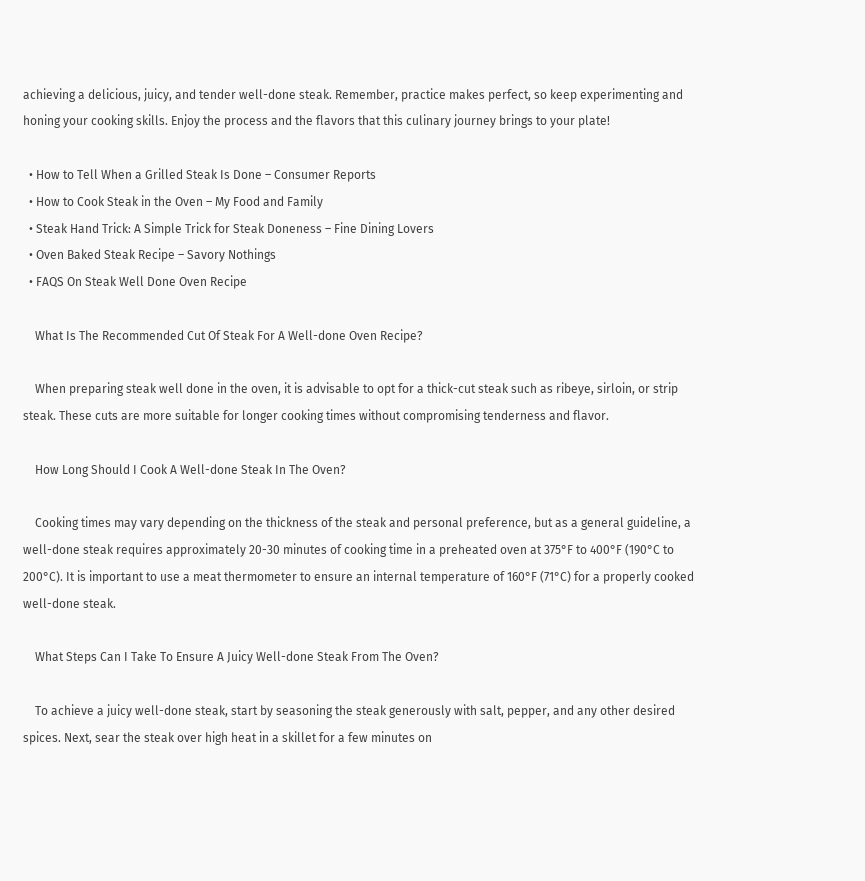achieving a delicious, juicy, and tender well-done steak. Remember, practice makes perfect, so keep experimenting and honing your cooking skills. Enjoy the process and the flavors that this culinary journey brings to your plate!

  • How to Tell When a Grilled Steak Is Done – Consumer Reports
  • How to Cook Steak in the Oven – My Food and Family
  • Steak Hand Trick: A Simple Trick for Steak Doneness – Fine Dining Lovers
  • Oven Baked Steak Recipe – Savory Nothings
  • FAQS On Steak Well Done Oven Recipe

    What Is The Recommended Cut Of Steak For A Well-done Oven Recipe?

    When preparing steak well done in the oven, it is advisable to opt for a thick-cut steak such as ribeye, sirloin, or strip steak. These cuts are more suitable for longer cooking times without compromising tenderness and flavor.

    How Long Should I Cook A Well-done Steak In The Oven?

    Cooking times may vary depending on the thickness of the steak and personal preference, but as a general guideline, a well-done steak requires approximately 20-30 minutes of cooking time in a preheated oven at 375°F to 400°F (190°C to 200°C). It is important to use a meat thermometer to ensure an internal temperature of 160°F (71°C) for a properly cooked well-done steak.

    What Steps Can I Take To Ensure A Juicy Well-done Steak From The Oven?

    To achieve a juicy well-done steak, start by seasoning the steak generously with salt, pepper, and any other desired spices. Next, sear the steak over high heat in a skillet for a few minutes on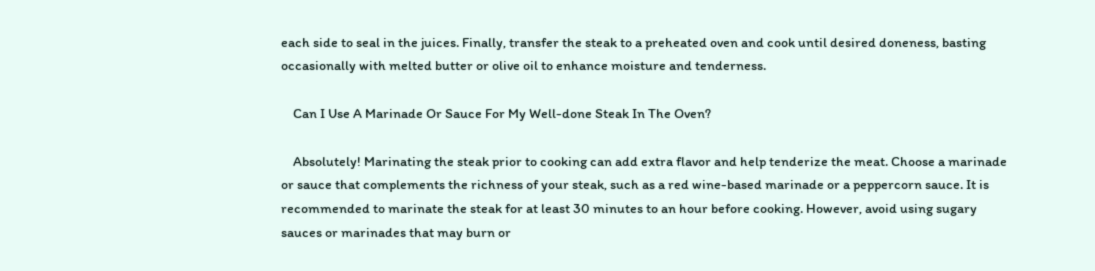each side to seal in the juices. Finally, transfer the steak to a preheated oven and cook until desired doneness, basting occasionally with melted butter or olive oil to enhance moisture and tenderness.

    Can I Use A Marinade Or Sauce For My Well-done Steak In The Oven?

    Absolutely! Marinating the steak prior to cooking can add extra flavor and help tenderize the meat. Choose a marinade or sauce that complements the richness of your steak, such as a red wine-based marinade or a peppercorn sauce. It is recommended to marinate the steak for at least 30 minutes to an hour before cooking. However, avoid using sugary sauces or marinades that may burn or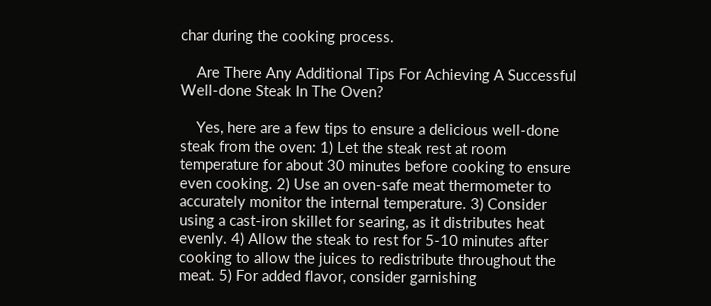char during the cooking process.

    Are There Any Additional Tips For Achieving A Successful Well-done Steak In The Oven?

    Yes, here are a few tips to ensure a delicious well-done steak from the oven: 1) Let the steak rest at room temperature for about 30 minutes before cooking to ensure even cooking. 2) Use an oven-safe meat thermometer to accurately monitor the internal temperature. 3) Consider using a cast-iron skillet for searing, as it distributes heat evenly. 4) Allow the steak to rest for 5-10 minutes after cooking to allow the juices to redistribute throughout the meat. 5) For added flavor, consider garnishing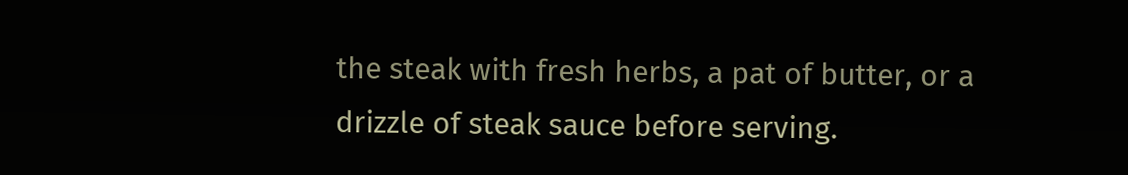the steak with fresh herbs, a pat of butter, or a drizzle of steak sauce before serving.